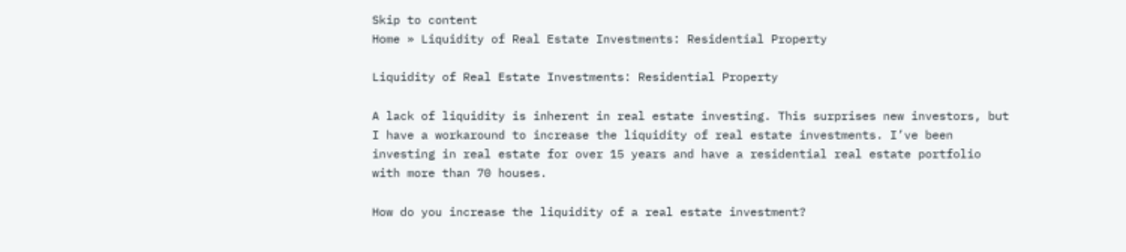Skip to content
Home » Liquidity of Real Estate Investments: Residential Property

Liquidity of Real Estate Investments: Residential Property

A lack of liquidity is inherent in real estate investing. This surprises new investors, but I have a workaround to increase the liquidity of real estate investments. I’ve been investing in real estate for over 15 years and have a residential real estate portfolio with more than 70 houses.

How do you increase the liquidity of a real estate investment?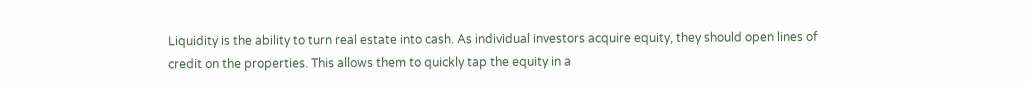Liquidity is the ability to turn real estate into cash. As individual investors acquire equity, they should open lines of credit on the properties. This allows them to quickly tap the equity in a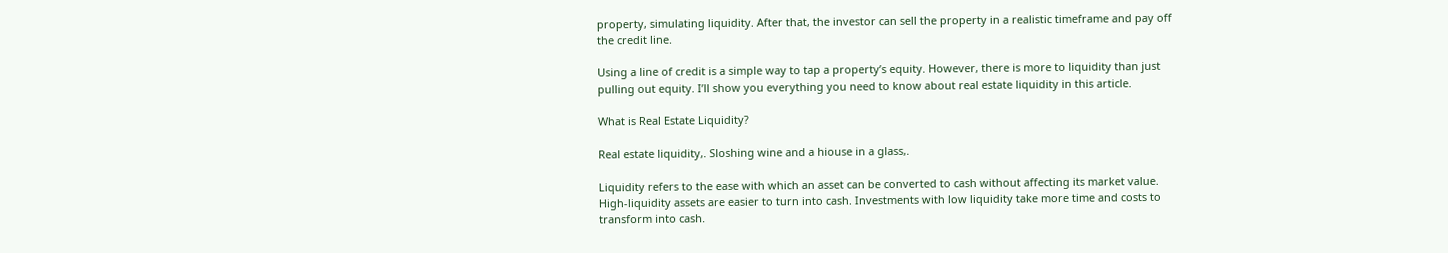property, simulating liquidity. After that, the investor can sell the property in a realistic timeframe and pay off the credit line.

Using a line of credit is a simple way to tap a property’s equity. However, there is more to liquidity than just pulling out equity. I’ll show you everything you need to know about real estate liquidity in this article.

What is Real Estate Liquidity?

Real estate liquidity,. Sloshing wine and a hiouse in a glass,.

Liquidity refers to the ease with which an asset can be converted to cash without affecting its market value. High-liquidity assets are easier to turn into cash. Investments with low liquidity take more time and costs to transform into cash.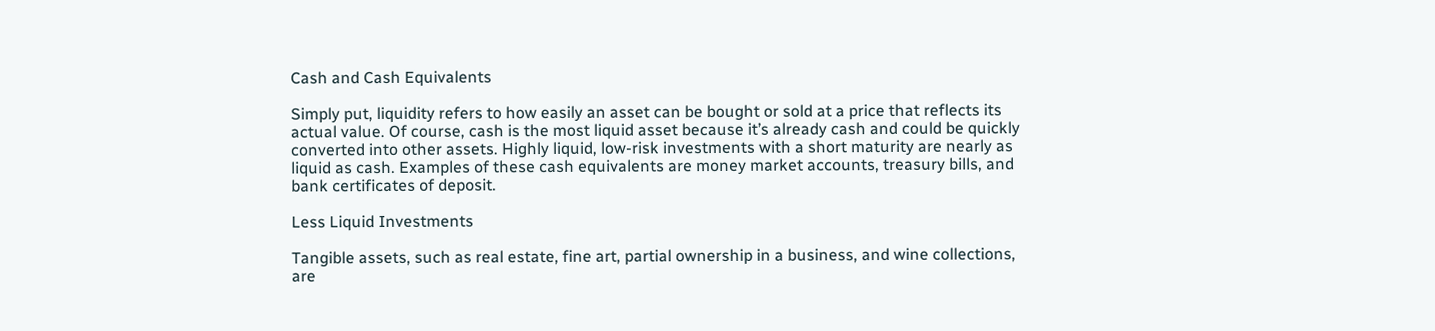Cash and Cash Equivalents

Simply put, liquidity refers to how easily an asset can be bought or sold at a price that reflects its actual value. Of course, cash is the most liquid asset because it’s already cash and could be quickly converted into other assets. Highly liquid, low-risk investments with a short maturity are nearly as liquid as cash. Examples of these cash equivalents are money market accounts, treasury bills, and bank certificates of deposit.

Less Liquid Investments

Tangible assets, such as real estate, fine art, partial ownership in a business, and wine collections, are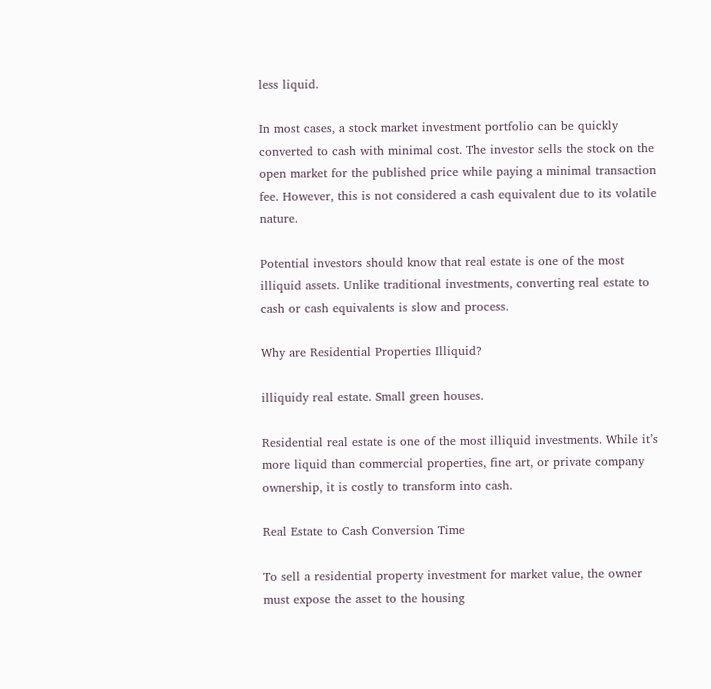less liquid.

In most cases, a stock market investment portfolio can be quickly converted to cash with minimal cost. The investor sells the stock on the open market for the published price while paying a minimal transaction fee. However, this is not considered a cash equivalent due to its volatile nature.

Potential investors should know that real estate is one of the most illiquid assets. Unlike traditional investments, converting real estate to cash or cash equivalents is slow and process.

Why are Residential Properties Illiquid?

illiquidy real estate. Small green houses.

Residential real estate is one of the most illiquid investments. While it’s more liquid than commercial properties, fine art, or private company ownership, it is costly to transform into cash.

Real Estate to Cash Conversion Time

To sell a residential property investment for market value, the owner must expose the asset to the housing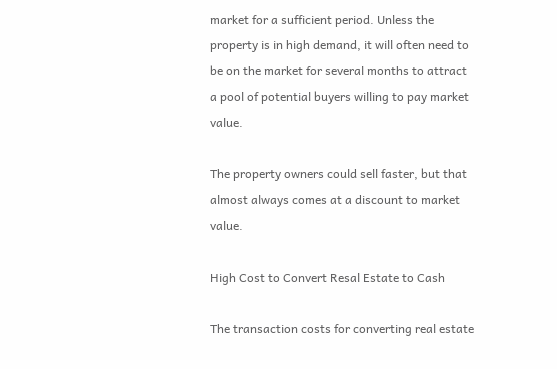market for a sufficient period. Unless the property is in high demand, it will often need to be on the market for several months to attract a pool of potential buyers willing to pay market value.

The property owners could sell faster, but that almost always comes at a discount to market value.

High Cost to Convert Resal Estate to Cash

The transaction costs for converting real estate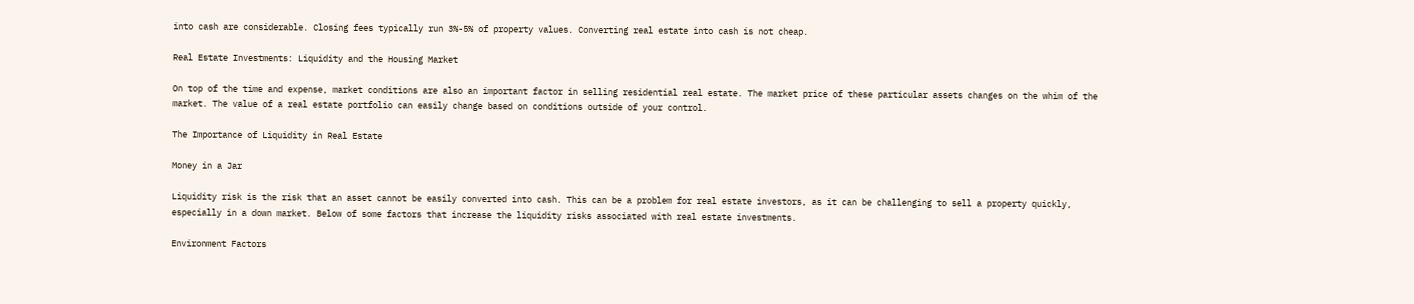into cash are considerable. Closing fees typically run 3%-5% of property values. Converting real estate into cash is not cheap.

Real Estate Investments: Liquidity and the Housing Market

On top of the time and expense, market conditions are also an important factor in selling residential real estate. The market price of these particular assets changes on the whim of the market. The value of a real estate portfolio can easily change based on conditions outside of your control.

The Importance of Liquidity in Real Estate

Money in a Jar

Liquidity risk is the risk that an asset cannot be easily converted into cash. This can be a problem for real estate investors, as it can be challenging to sell a property quickly, especially in a down market. Below of some factors that increase the liquidity risks associated with real estate investments.

Environment Factors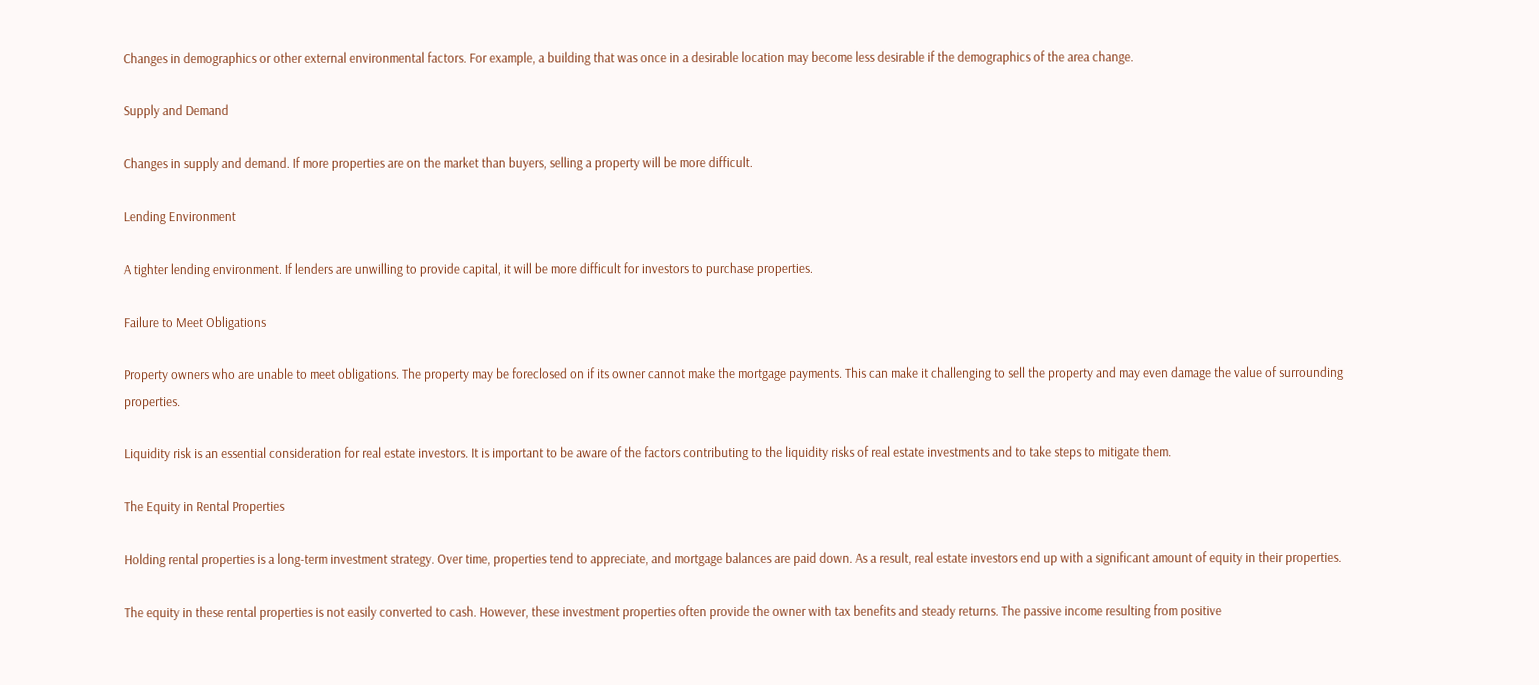Changes in demographics or other external environmental factors. For example, a building that was once in a desirable location may become less desirable if the demographics of the area change.

Supply and Demand

Changes in supply and demand. If more properties are on the market than buyers, selling a property will be more difficult.

Lending Environment

A tighter lending environment. If lenders are unwilling to provide capital, it will be more difficult for investors to purchase properties.

Failure to Meet Obligations

Property owners who are unable to meet obligations. The property may be foreclosed on if its owner cannot make the mortgage payments. This can make it challenging to sell the property and may even damage the value of surrounding properties.

Liquidity risk is an essential consideration for real estate investors. It is important to be aware of the factors contributing to the liquidity risks of real estate investments and to take steps to mitigate them.

The Equity in Rental Properties

Holding rental properties is a long-term investment strategy. Over time, properties tend to appreciate, and mortgage balances are paid down. As a result, real estate investors end up with a significant amount of equity in their properties.

The equity in these rental properties is not easily converted to cash. However, these investment properties often provide the owner with tax benefits and steady returns. The passive income resulting from positive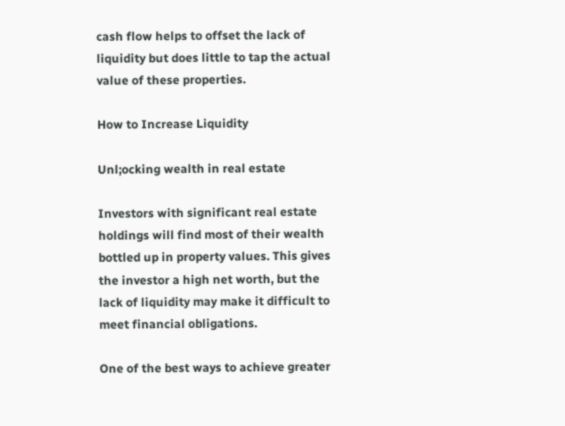cash flow helps to offset the lack of liquidity but does little to tap the actual value of these properties.

How to Increase Liquidity

Unl;ocking wealth in real estate

Investors with significant real estate holdings will find most of their wealth bottled up in property values. This gives the investor a high net worth, but the lack of liquidity may make it difficult to meet financial obligations.

One of the best ways to achieve greater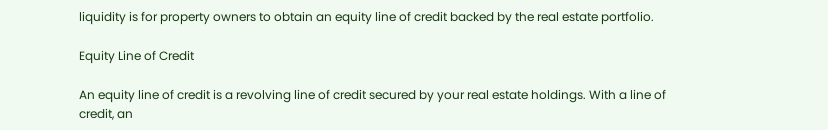liquidity is for property owners to obtain an equity line of credit backed by the real estate portfolio.

Equity Line of Credit

An equity line of credit is a revolving line of credit secured by your real estate holdings. With a line of credit, an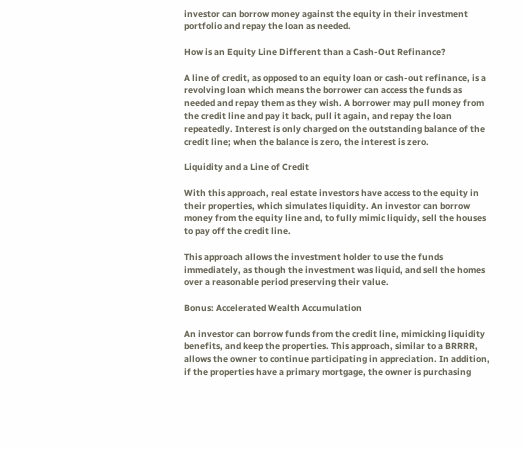investor can borrow money against the equity in their investment portfolio and repay the loan as needed.

How is an Equity Line Different than a Cash-Out Refinance?

A line of credit, as opposed to an equity loan or cash-out refinance, is a revolving loan which means the borrower can access the funds as needed and repay them as they wish. A borrower may pull money from the credit line and pay it back, pull it again, and repay the loan repeatedly. Interest is only charged on the outstanding balance of the credit line; when the balance is zero, the interest is zero.

Liquidity and a Line of Credit

With this approach, real estate investors have access to the equity in their properties, which simulates liquidity. An investor can borrow money from the equity line and, to fully mimic liquidy, sell the houses to pay off the credit line.

This approach allows the investment holder to use the funds immediately, as though the investment was liquid, and sell the homes over a reasonable period preserving their value.

Bonus: Accelerated Wealth Accumulation

An investor can borrow funds from the credit line, mimicking liquidity benefits, and keep the properties. This approach, similar to a BRRRR, allows the owner to continue participating in appreciation. In addition, if the properties have a primary mortgage, the owner is purchasing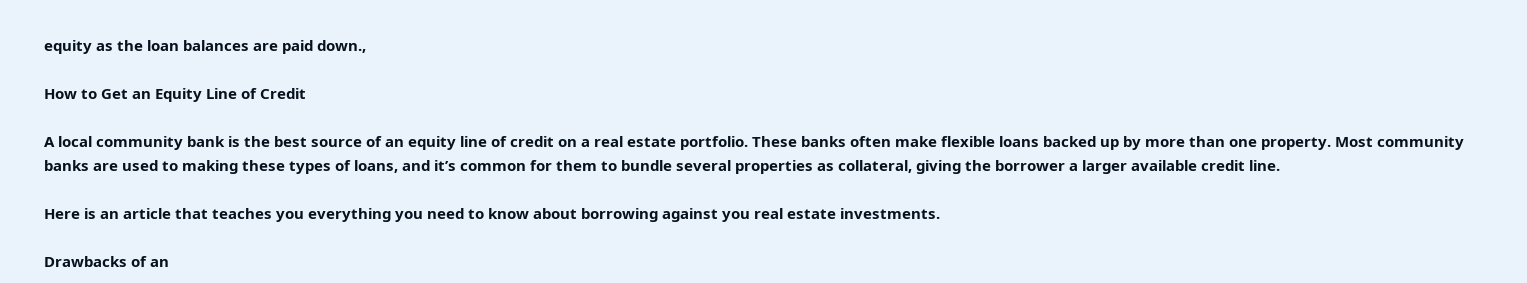equity as the loan balances are paid down.,

How to Get an Equity Line of Credit

A local community bank is the best source of an equity line of credit on a real estate portfolio. These banks often make flexible loans backed up by more than one property. Most community banks are used to making these types of loans, and it’s common for them to bundle several properties as collateral, giving the borrower a larger available credit line.

Here is an article that teaches you everything you need to know about borrowing against you real estate investments.

Drawbacks of an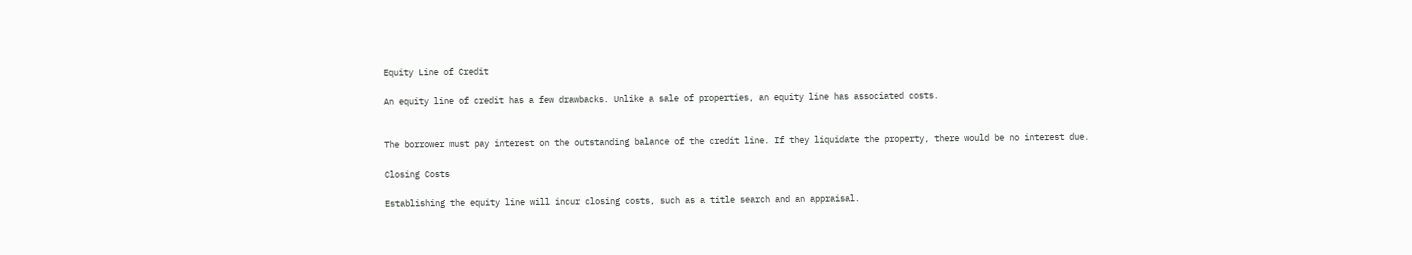Equity Line of Credit

An equity line of credit has a few drawbacks. Unlike a sale of properties, an equity line has associated costs.


The borrower must pay interest on the outstanding balance of the credit line. If they liquidate the property, there would be no interest due.

Closing Costs

Establishing the equity line will incur closing costs, such as a title search and an appraisal.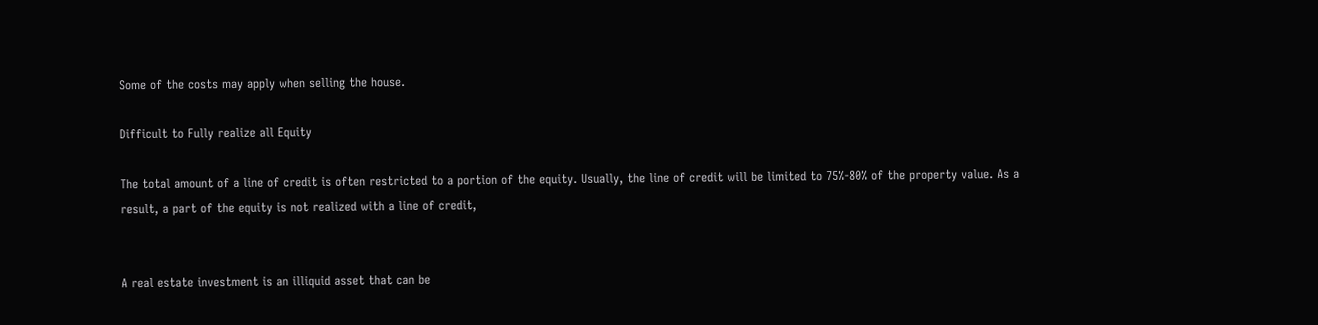Some of the costs may apply when selling the house.

Difficult to Fully realize all Equity

The total amount of a line of credit is often restricted to a portion of the equity. Usually, the line of credit will be limited to 75%-80% of the property value. As a result, a part of the equity is not realized with a line of credit,


A real estate investment is an illiquid asset that can be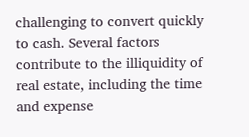challenging to convert quickly to cash. Several factors contribute to the illiquidity of real estate, including the time and expense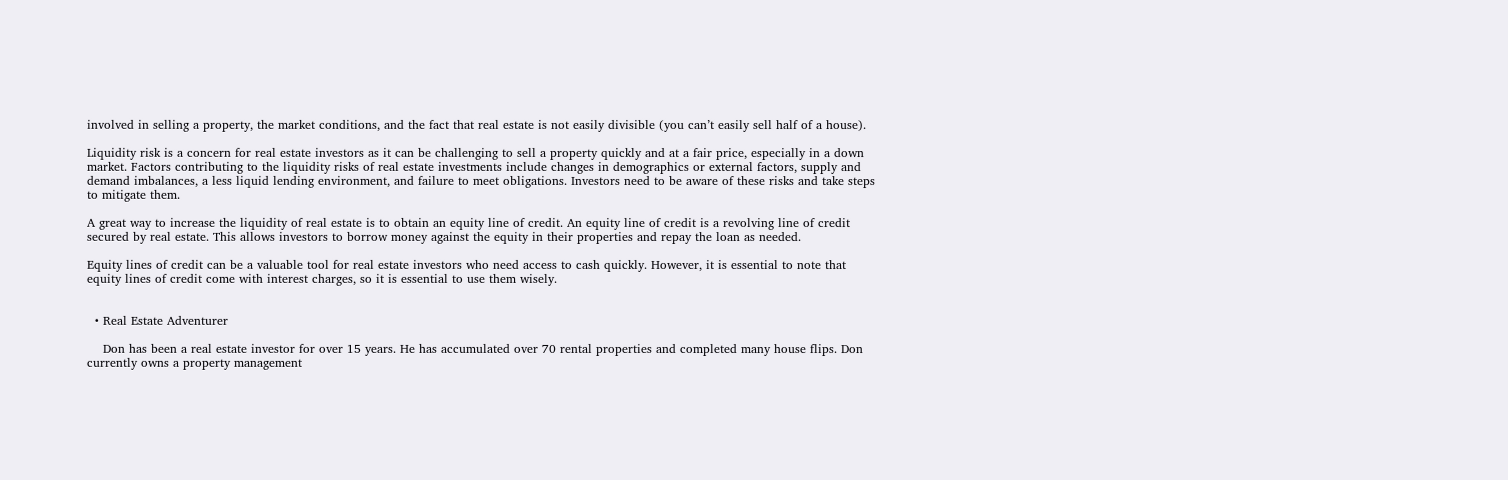involved in selling a property, the market conditions, and the fact that real estate is not easily divisible (you can’t easily sell half of a house).

Liquidity risk is a concern for real estate investors as it can be challenging to sell a property quickly and at a fair price, especially in a down market. Factors contributing to the liquidity risks of real estate investments include changes in demographics or external factors, supply and demand imbalances, a less liquid lending environment, and failure to meet obligations. Investors need to be aware of these risks and take steps to mitigate them.

A great way to increase the liquidity of real estate is to obtain an equity line of credit. An equity line of credit is a revolving line of credit secured by real estate. This allows investors to borrow money against the equity in their properties and repay the loan as needed.

Equity lines of credit can be a valuable tool for real estate investors who need access to cash quickly. However, it is essential to note that equity lines of credit come with interest charges, so it is essential to use them wisely.


  • Real Estate Adventurer

    Don has been a real estate investor for over 15 years. He has accumulated over 70 rental properties and completed many house flips. Don currently owns a property management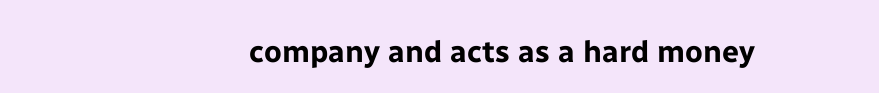company and acts as a hard money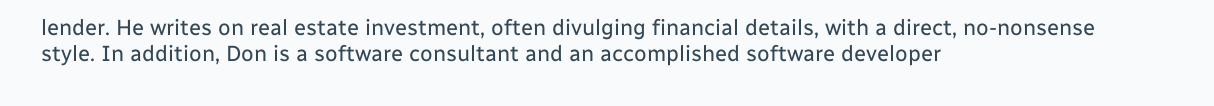lender. He writes on real estate investment, often divulging financial details, with a direct, no-nonsense style. In addition, Don is a software consultant and an accomplished software developer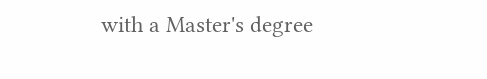with a Master's degree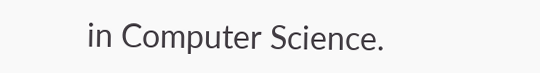in Computer Science.